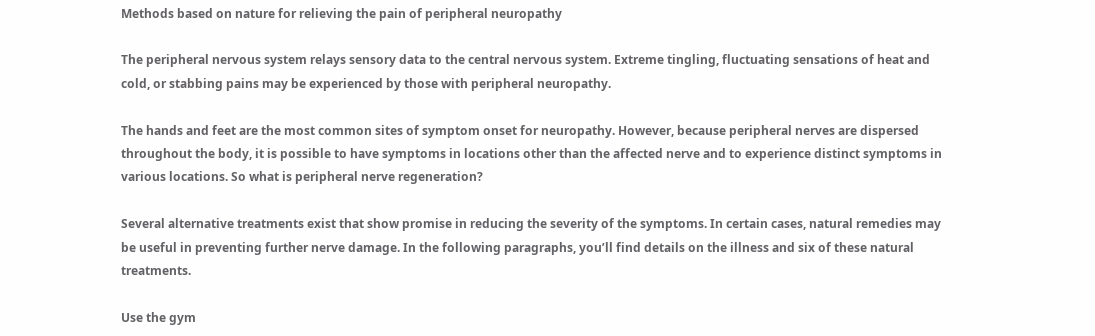Methods based on nature for relieving the pain of peripheral neuropathy

The peripheral nervous system relays sensory data to the central nervous system. Extreme tingling, fluctuating sensations of heat and cold, or stabbing pains may be experienced by those with peripheral neuropathy.

The hands and feet are the most common sites of symptom onset for neuropathy. However, because peripheral nerves are dispersed throughout the body, it is possible to have symptoms in locations other than the affected nerve and to experience distinct symptoms in various locations. So what is peripheral nerve regeneration?

Several alternative treatments exist that show promise in reducing the severity of the symptoms. In certain cases, natural remedies may be useful in preventing further nerve damage. In the following paragraphs, you’ll find details on the illness and six of these natural treatments.

Use the gym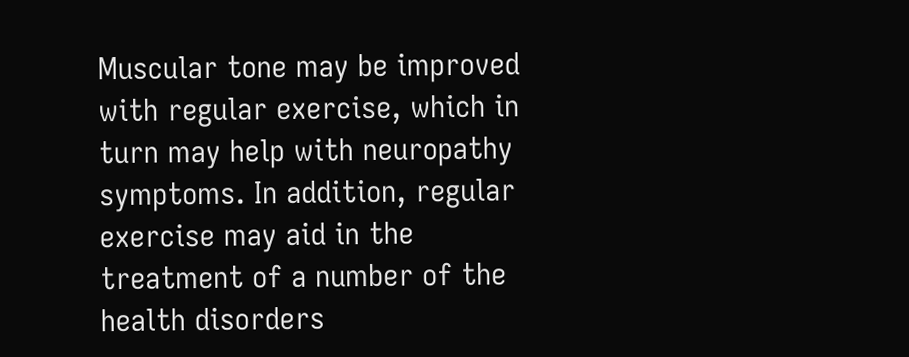Muscular tone may be improved with regular exercise, which in turn may help with neuropathy symptoms. In addition, regular exercise may aid in the treatment of a number of the health disorders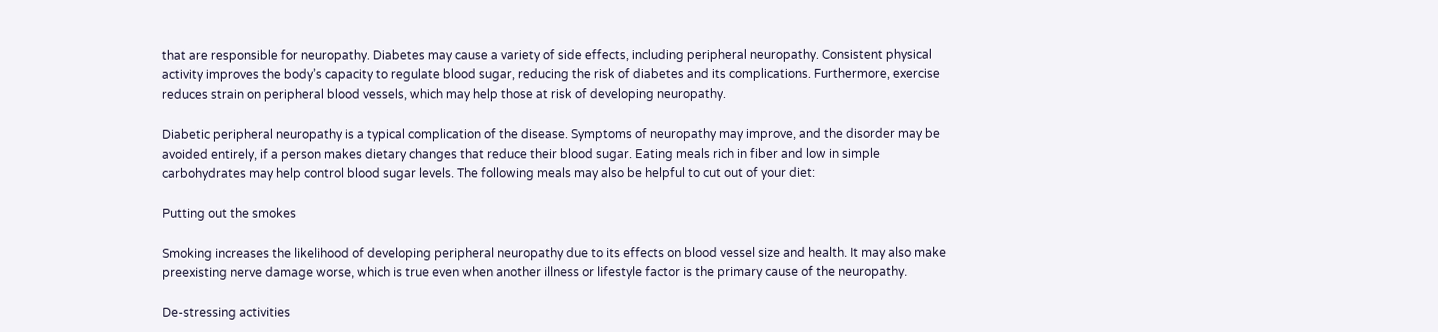that are responsible for neuropathy. Diabetes may cause a variety of side effects, including peripheral neuropathy. Consistent physical activity improves the body’s capacity to regulate blood sugar, reducing the risk of diabetes and its complications. Furthermore, exercise reduces strain on peripheral blood vessels, which may help those at risk of developing neuropathy.

Diabetic peripheral neuropathy is a typical complication of the disease. Symptoms of neuropathy may improve, and the disorder may be avoided entirely, if a person makes dietary changes that reduce their blood sugar. Eating meals rich in fiber and low in simple carbohydrates may help control blood sugar levels. The following meals may also be helpful to cut out of your diet:

Putting out the smokes

Smoking increases the likelihood of developing peripheral neuropathy due to its effects on blood vessel size and health. It may also make preexisting nerve damage worse, which is true even when another illness or lifestyle factor is the primary cause of the neuropathy.

De-stressing activities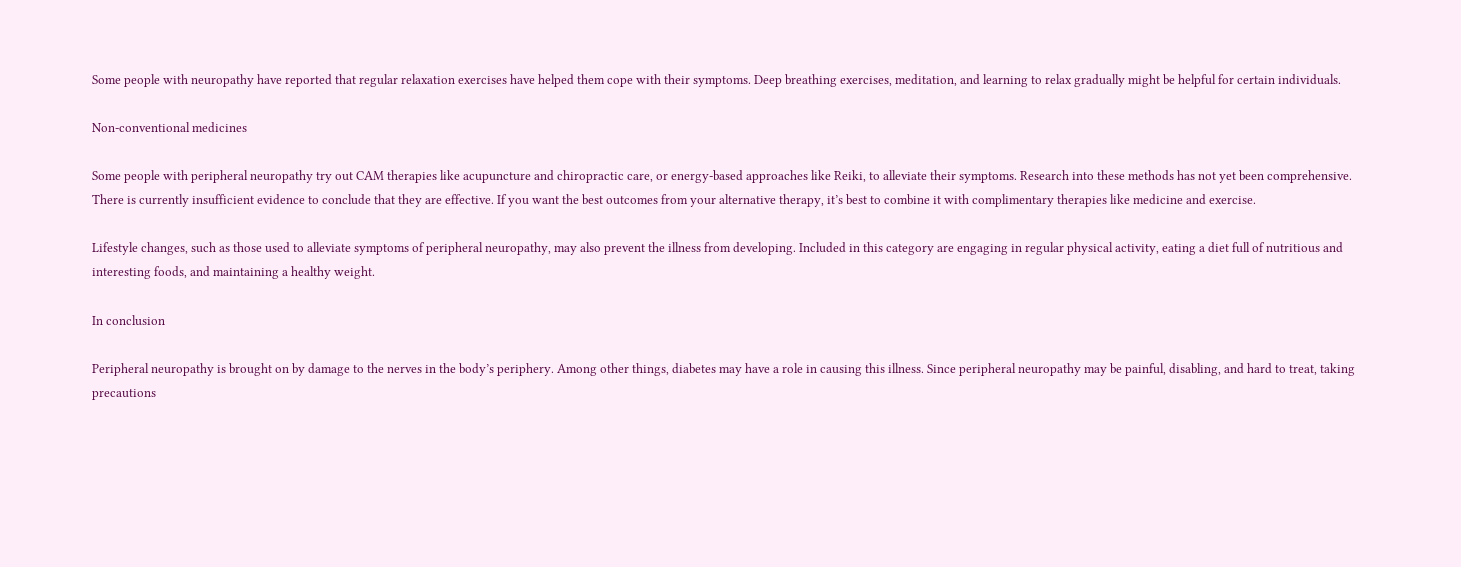Some people with neuropathy have reported that regular relaxation exercises have helped them cope with their symptoms. Deep breathing exercises, meditation, and learning to relax gradually might be helpful for certain individuals.

Non-conventional medicines

Some people with peripheral neuropathy try out CAM therapies like acupuncture and chiropractic care, or energy-based approaches like Reiki, to alleviate their symptoms. Research into these methods has not yet been comprehensive. There is currently insufficient evidence to conclude that they are effective. If you want the best outcomes from your alternative therapy, it’s best to combine it with complimentary therapies like medicine and exercise.

Lifestyle changes, such as those used to alleviate symptoms of peripheral neuropathy, may also prevent the illness from developing. Included in this category are engaging in regular physical activity, eating a diet full of nutritious and interesting foods, and maintaining a healthy weight.

In conclusion

Peripheral neuropathy is brought on by damage to the nerves in the body’s periphery. Among other things, diabetes may have a role in causing this illness. Since peripheral neuropathy may be painful, disabling, and hard to treat, taking precautions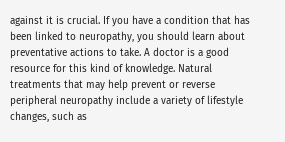against it is crucial. If you have a condition that has been linked to neuropathy, you should learn about preventative actions to take. A doctor is a good resource for this kind of knowledge. Natural treatments that may help prevent or reverse peripheral neuropathy include a variety of lifestyle changes, such as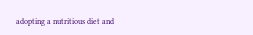adopting a nutritious diet and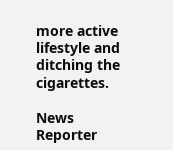more active lifestyle and ditching the cigarettes.

News Reporter